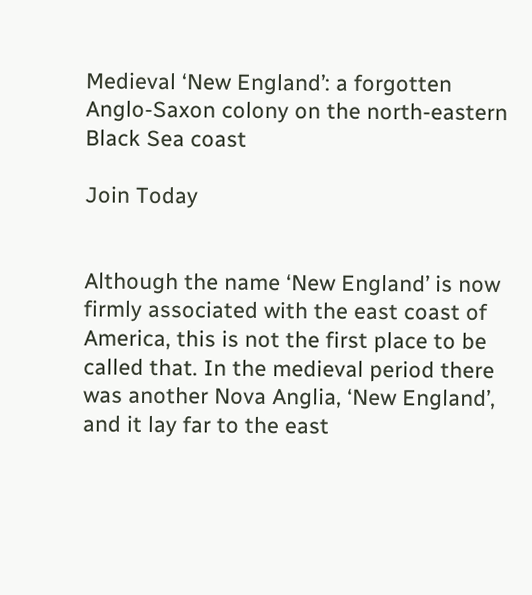Medieval ‘New England’: a forgotten Anglo-Saxon colony on the north-eastern Black Sea coast

Join Today


Although the name ‘New England’ is now firmly associated with the east coast of America, this is not the first place to be called that. In the medieval period there was another Nova Anglia, ‘New England’, and it lay far to the east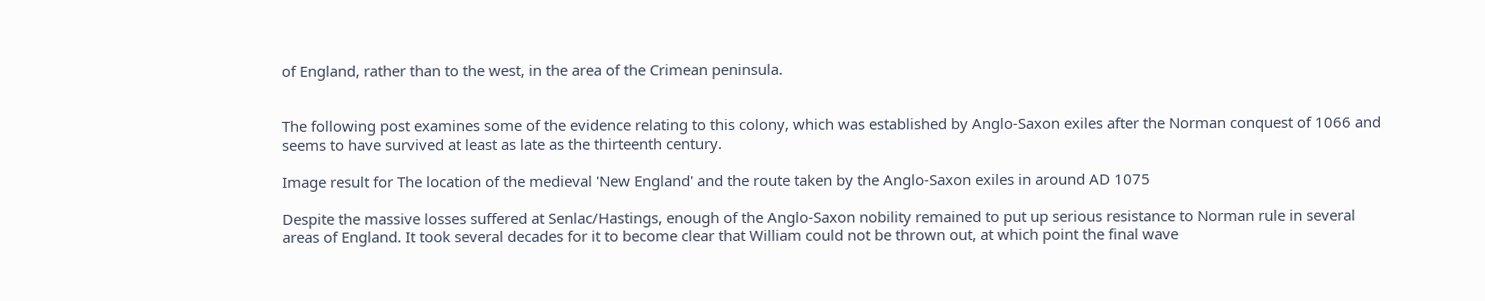of England, rather than to the west, in the area of the Crimean peninsula.


The following post examines some of the evidence relating to this colony, which was established by Anglo-Saxon exiles after the Norman conquest of 1066 and seems to have survived at least as late as the thirteenth century.

Image result for The location of the medieval 'New England' and the route taken by the Anglo-Saxon exiles in around AD 1075

Despite the massive losses suffered at Senlac/Hastings, enough of the Anglo-Saxon nobility remained to put up serious resistance to Norman rule in several areas of England. It took several decades for it to become clear that William could not be thrown out, at which point the final wave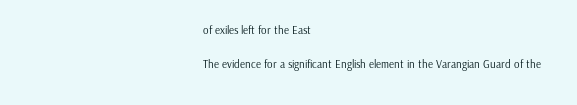of exiles left for the East

The evidence for a significant English element in the Varangian Guard of the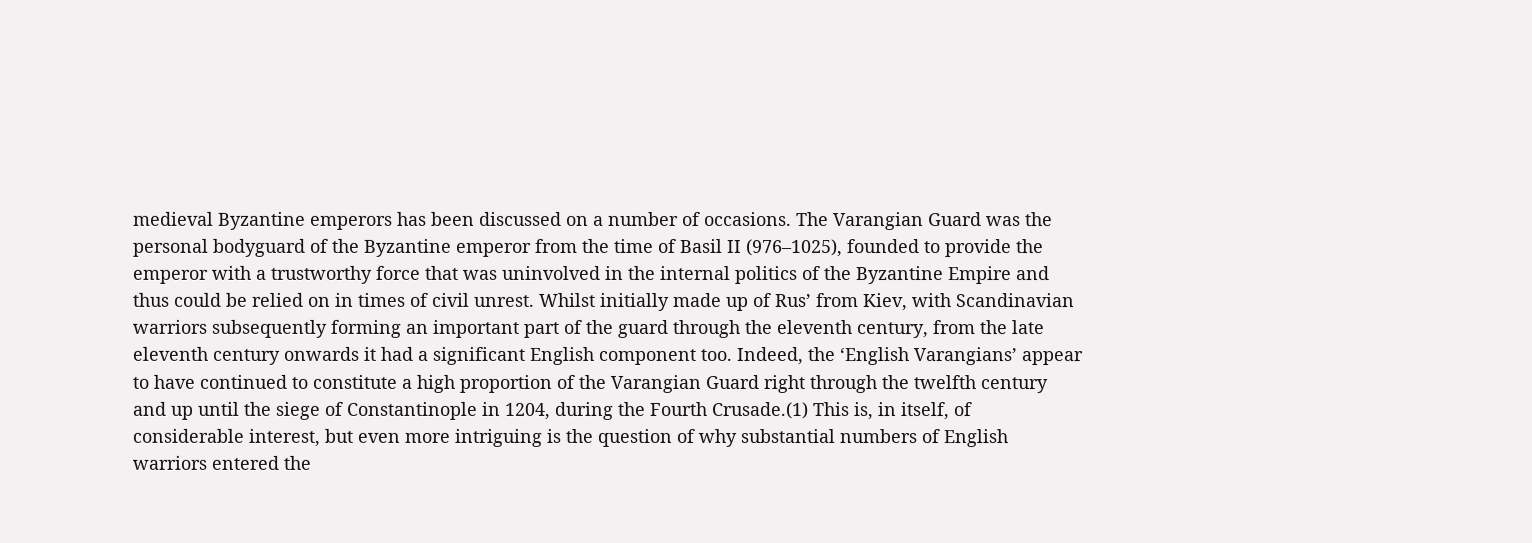medieval Byzantine emperors has been discussed on a number of occasions. The Varangian Guard was the personal bodyguard of the Byzantine emperor from the time of Basil II (976–1025), founded to provide the emperor with a trustworthy force that was uninvolved in the internal politics of the Byzantine Empire and thus could be relied on in times of civil unrest. Whilst initially made up of Rus’ from Kiev, with Scandinavian warriors subsequently forming an important part of the guard through the eleventh century, from the late eleventh century onwards it had a significant English component too. Indeed, the ‘English Varangians’ appear to have continued to constitute a high proportion of the Varangian Guard right through the twelfth century and up until the siege of Constantinople in 1204, during the Fourth Crusade.(1) This is, in itself, of considerable interest, but even more intriguing is the question of why substantial numbers of English warriors entered the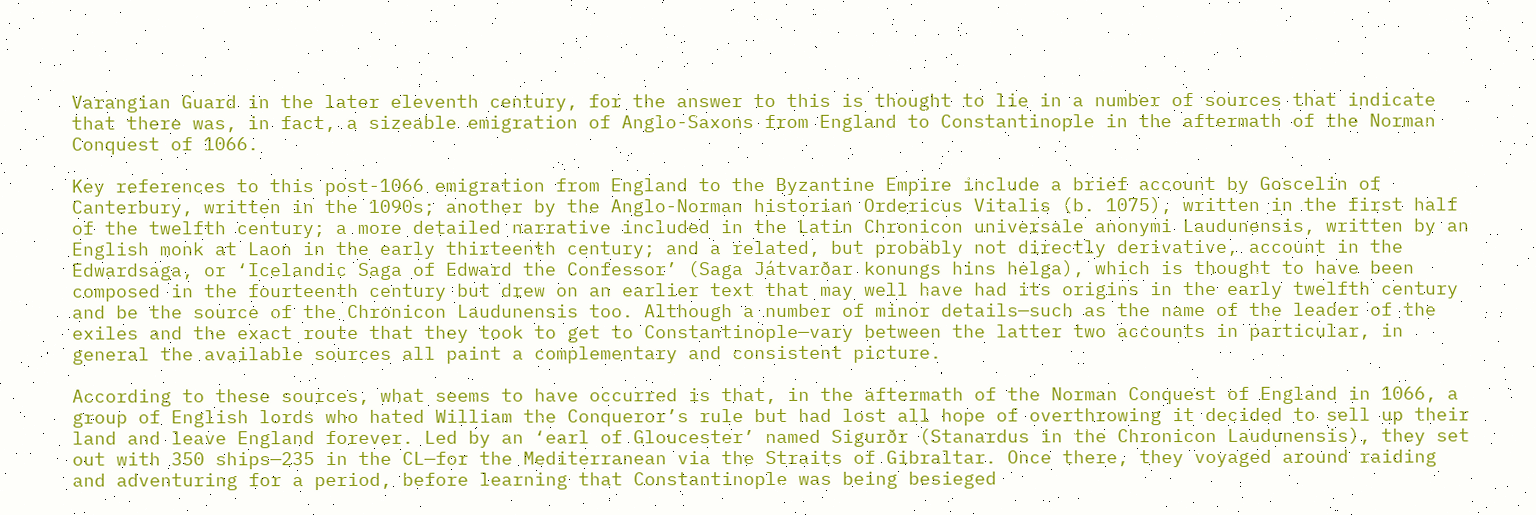Varangian Guard in the later eleventh century, for the answer to this is thought to lie in a number of sources that indicate that there was, in fact, a sizeable emigration of Anglo-Saxons from England to Constantinople in the aftermath of the Norman Conquest of 1066.

Key references to this post-1066 emigration from England to the Byzantine Empire include a brief account by Goscelin of Canterbury, written in the 1090s; another by the Anglo-Norman historian Ordericus Vitalis (b. 1075), written in the first half of the twelfth century; a more detailed narrative included in the Latin Chronicon universale anonymi Laudunensis, written by an English monk at Laon in the early thirteenth century; and a related, but probably not directly derivative, account in the Edwardsaga, or ‘Icelandic Saga of Edward the Confessor’ (Saga Játvarðar konungs hins helga), which is thought to have been composed in the fourteenth century but drew on an earlier text that may well have had its origins in the early twelfth century and be the source of the Chronicon Laudunensis too. Although a number of minor details—such as the name of the leader of the exiles and the exact route that they took to get to Constantinople—vary between the latter two accounts in particular, in general the available sources all paint a complementary and consistent picture.

According to these sources, what seems to have occurred is that, in the aftermath of the Norman Conquest of England in 1066, a group of English lords who hated William the Conqueror’s rule but had lost all hope of overthrowing it decided to sell up their land and leave England forever. Led by an ‘earl of Gloucester’ named Sigurðr (Stanardus in the Chronicon Laudunensis), they set out with 350 ships—235 in the CL—for the Mediterranean via the Straits of Gibraltar. Once there, they voyaged around raiding and adventuring for a period, before learning that Constantinople was being besieged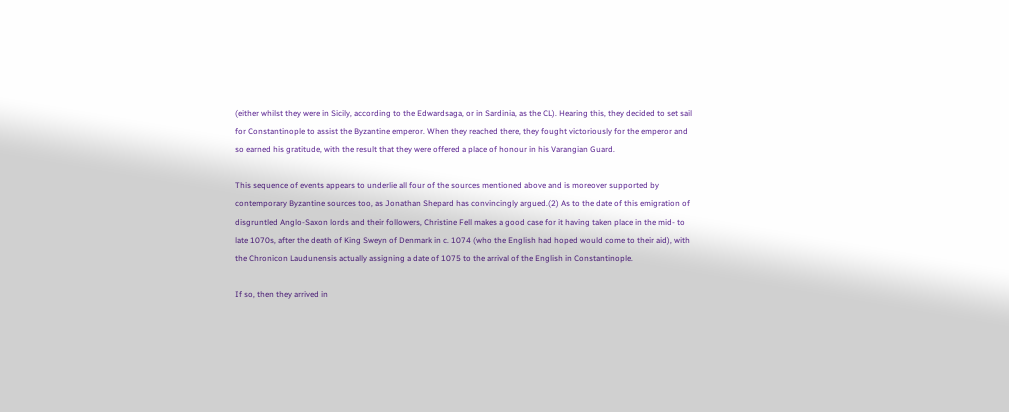(either whilst they were in Sicily, according to the Edwardsaga, or in Sardinia, as the CL). Hearing this, they decided to set sail for Constantinople to assist the Byzantine emperor. When they reached there, they fought victoriously for the emperor and so earned his gratitude, with the result that they were offered a place of honour in his Varangian Guard.

This sequence of events appears to underlie all four of the sources mentioned above and is moreover supported by contemporary Byzantine sources too, as Jonathan Shepard has convincingly argued.(2) As to the date of this emigration of disgruntled Anglo-Saxon lords and their followers, Christine Fell makes a good case for it having taken place in the mid- to late 1070s, after the death of King Sweyn of Denmark in c. 1074 (who the English had hoped would come to their aid), with the Chronicon Laudunensis actually assigning a date of 1075 to the arrival of the English in Constantinople.

If so, then they arrived in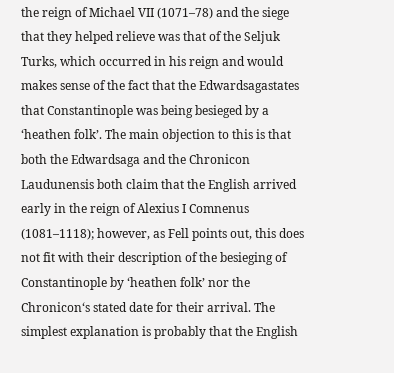the reign of Michael VII (1071–78) and the siege that they helped relieve was that of the Seljuk Turks, which occurred in his reign and would makes sense of the fact that the Edwardsagastates that Constantinople was being besieged by a ‘heathen folk’. The main objection to this is that both the Edwardsaga and the Chronicon Laudunensis both claim that the English arrived early in the reign of Alexius I Comnenus (1081–1118); however, as Fell points out, this does not fit with their description of the besieging of Constantinople by ‘heathen folk’ nor the Chronicon‘s stated date for their arrival. The simplest explanation is probably that the English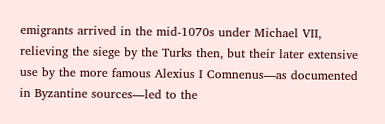emigrants arrived in the mid-1070s under Michael VII, relieving the siege by the Turks then, but their later extensive use by the more famous Alexius I Comnenus—as documented in Byzantine sources—led to the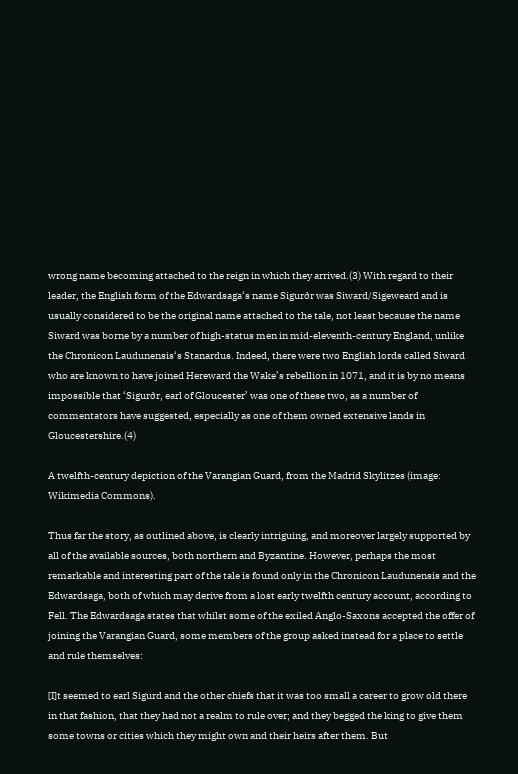wrong name becoming attached to the reign in which they arrived.(3) With regard to their leader, the English form of the Edwardsaga‘s name Sigurðr was Siward/Sigeweard and is usually considered to be the original name attached to the tale, not least because the name Siward was borne by a number of high-status men in mid-eleventh-century England, unlike the Chronicon Laudunensis‘s Stanardus. Indeed, there were two English lords called Siward who are known to have joined Hereward the Wake’s rebellion in 1071, and it is by no means impossible that ‘Sigurðr, earl of Gloucester’ was one of these two, as a number of commentators have suggested, especially as one of them owned extensive lands in Gloucestershire.(4)

A twelfth-century depiction of the Varangian Guard, from the Madrid Skylitzes (image: Wikimedia Commons).

Thus far the story, as outlined above, is clearly intriguing, and moreover largely supported by all of the available sources, both northern and Byzantine. However, perhaps the most remarkable and interesting part of the tale is found only in the Chronicon Laudunensis and the Edwardsaga, both of which may derive from a lost early twelfth century account, according to Fell. The Edwardsaga states that whilst some of the exiled Anglo-Saxons accepted the offer of joining the Varangian Guard, some members of the group asked instead for a place to settle and rule themselves:

[I]t seemed to earl Sigurd and the other chiefs that it was too small a career to grow old there in that fashion, that they had not a realm to rule over; and they begged the king to give them some towns or cities which they might own and their heirs after them. But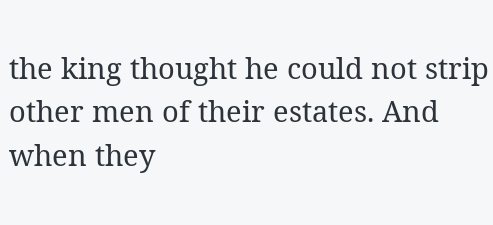the king thought he could not strip other men of their estates. And when they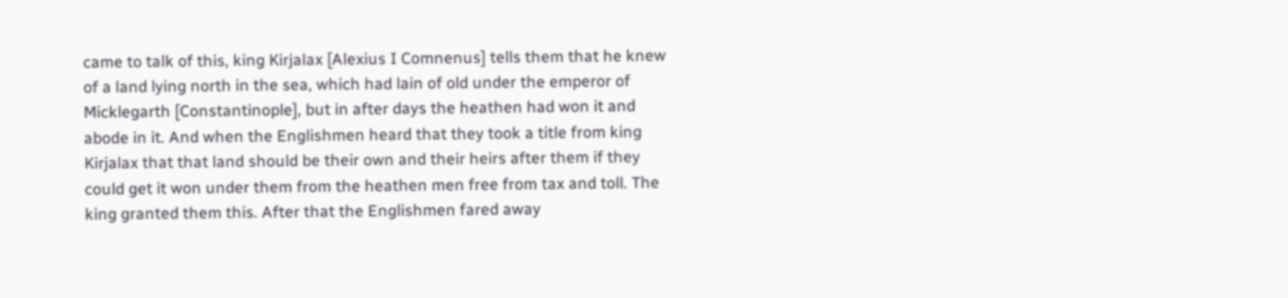came to talk of this, king Kirjalax [Alexius I Comnenus] tells them that he knew of a land lying north in the sea, which had lain of old under the emperor of Micklegarth [Constantinople], but in after days the heathen had won it and abode in it. And when the Englishmen heard that they took a title from king Kirjalax that that land should be their own and their heirs after them if they could get it won under them from the heathen men free from tax and toll. The king granted them this. After that the Englishmen fared away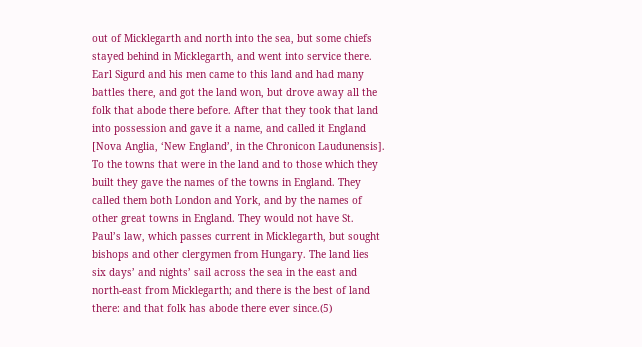out of Micklegarth and north into the sea, but some chiefs stayed behind in Micklegarth, and went into service there.
Earl Sigurd and his men came to this land and had many battles there, and got the land won, but drove away all the folk that abode there before. After that they took that land into possession and gave it a name, and called it England [Nova Anglia, ‘New England’, in the Chronicon Laudunensis]. To the towns that were in the land and to those which they built they gave the names of the towns in England. They called them both London and York, and by the names of other great towns in England. They would not have St. Paul’s law, which passes current in Micklegarth, but sought bishops and other clergymen from Hungary. The land lies six days’ and nights’ sail across the sea in the east and north-east from Micklegarth; and there is the best of land there: and that folk has abode there ever since.(5)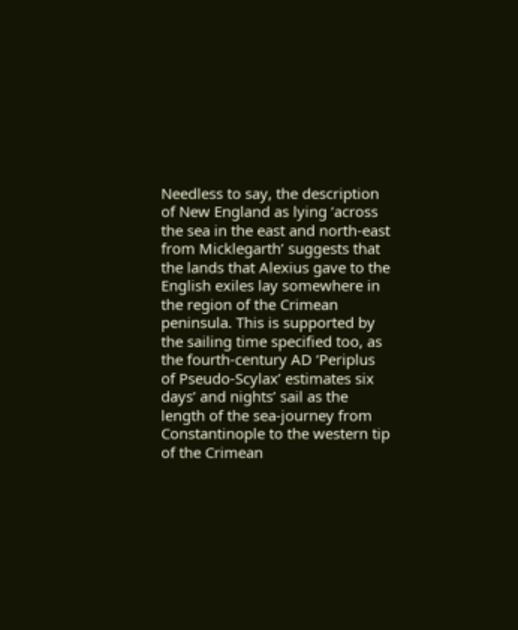Needless to say, the description of New England as lying ‘across the sea in the east and north-east from Micklegarth’ suggests that the lands that Alexius gave to the English exiles lay somewhere in the region of the Crimean peninsula. This is supported by the sailing time specified too, as the fourth-century AD ‘Periplus of Pseudo-Scylax’ estimates six days’ and nights’ sail as the length of the sea-journey from Constantinople to the western tip of the Crimean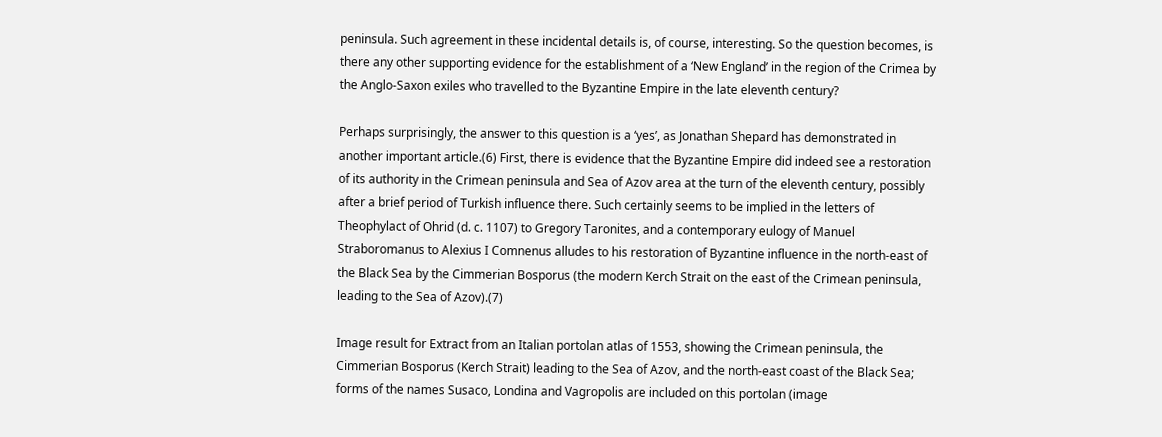peninsula. Such agreement in these incidental details is, of course, interesting. So the question becomes, is there any other supporting evidence for the establishment of a ‘New England’ in the region of the Crimea by the Anglo-Saxon exiles who travelled to the Byzantine Empire in the late eleventh century?

Perhaps surprisingly, the answer to this question is a ‘yes’, as Jonathan Shepard has demonstrated in another important article.(6) First, there is evidence that the Byzantine Empire did indeed see a restoration of its authority in the Crimean peninsula and Sea of Azov area at the turn of the eleventh century, possibly after a brief period of Turkish influence there. Such certainly seems to be implied in the letters of Theophylact of Ohrid (d. c. 1107) to Gregory Taronites, and a contemporary eulogy of Manuel Straboromanus to Alexius I Comnenus alludes to his restoration of Byzantine influence in the north-east of the Black Sea by the Cimmerian Bosporus (the modern Kerch Strait on the east of the Crimean peninsula, leading to the Sea of Azov).(7)

Image result for Extract from an Italian portolan atlas of 1553, showing the Crimean peninsula, the Cimmerian Bosporus (Kerch Strait) leading to the Sea of Azov, and the north-east coast of the Black Sea; forms of the names Susaco, Londina and Vagropolis are included on this portolan (image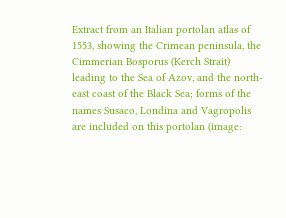Extract from an Italian portolan atlas of 1553, showing the Crimean peninsula, the Cimmerian Bosporus (Kerch Strait) leading to the Sea of Azov, and the north-east coast of the Black Sea; forms of the names Susaco, Londina and Vagropolis are included on this portolan (image: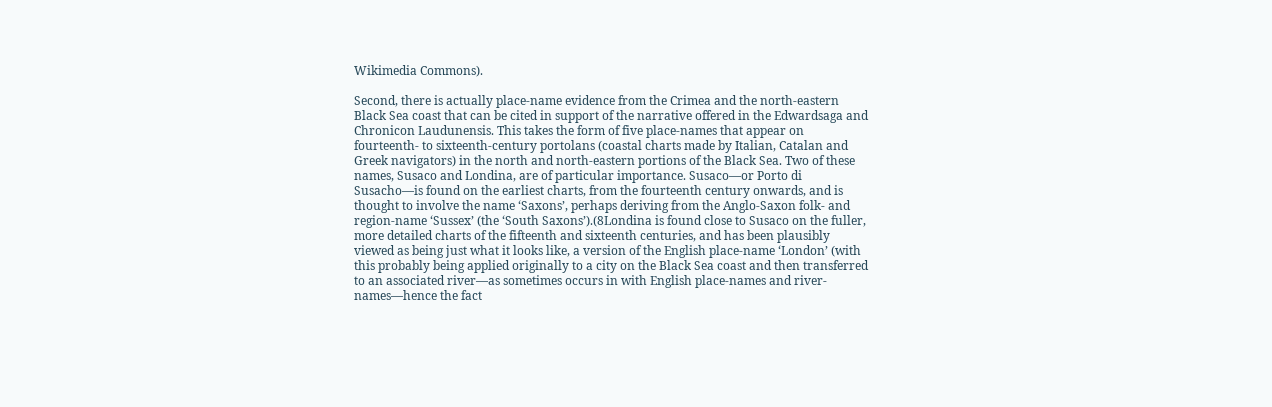Wikimedia Commons).

Second, there is actually place-name evidence from the Crimea and the north-eastern Black Sea coast that can be cited in support of the narrative offered in the Edwardsaga and Chronicon Laudunensis. This takes the form of five place-names that appear on fourteenth- to sixteenth-century portolans (coastal charts made by Italian, Catalan and Greek navigators) in the north and north-eastern portions of the Black Sea. Two of these names, Susaco and Londina, are of particular importance. Susaco—or Porto di Susacho—is found on the earliest charts, from the fourteenth century onwards, and is thought to involve the name ‘Saxons’, perhaps deriving from the Anglo-Saxon folk- and region-name ‘Sussex’ (the ‘South Saxons’).(8Londina is found close to Susaco on the fuller, more detailed charts of the fifteenth and sixteenth centuries, and has been plausibly viewed as being just what it looks like, a version of the English place-name ‘London’ (with this probably being applied originally to a city on the Black Sea coast and then transferred to an associated river—as sometimes occurs in with English place-names and river-names—hence the fact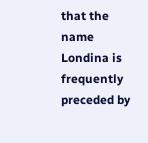that the name Londina is frequently preceded by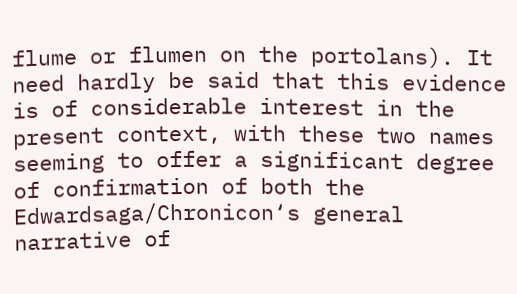flume or flumen on the portolans). It need hardly be said that this evidence is of considerable interest in the present context, with these two names seeming to offer a significant degree of confirmation of both the Edwardsaga/Chronicon‘s general narrative of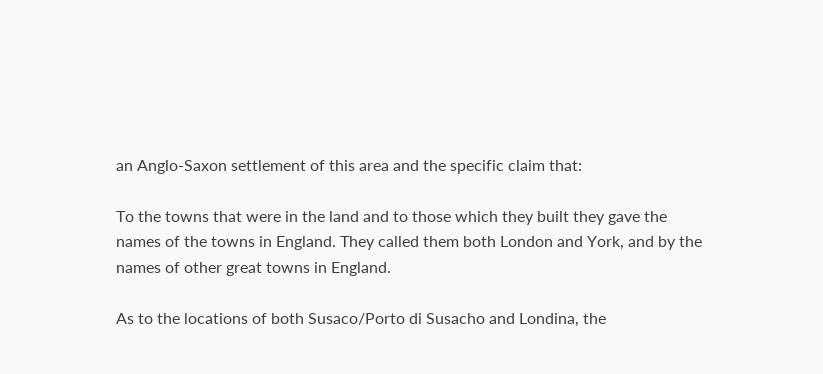an Anglo-Saxon settlement of this area and the specific claim that:

To the towns that were in the land and to those which they built they gave the names of the towns in England. They called them both London and York, and by the names of other great towns in England.

As to the locations of both Susaco/Porto di Susacho and Londina, the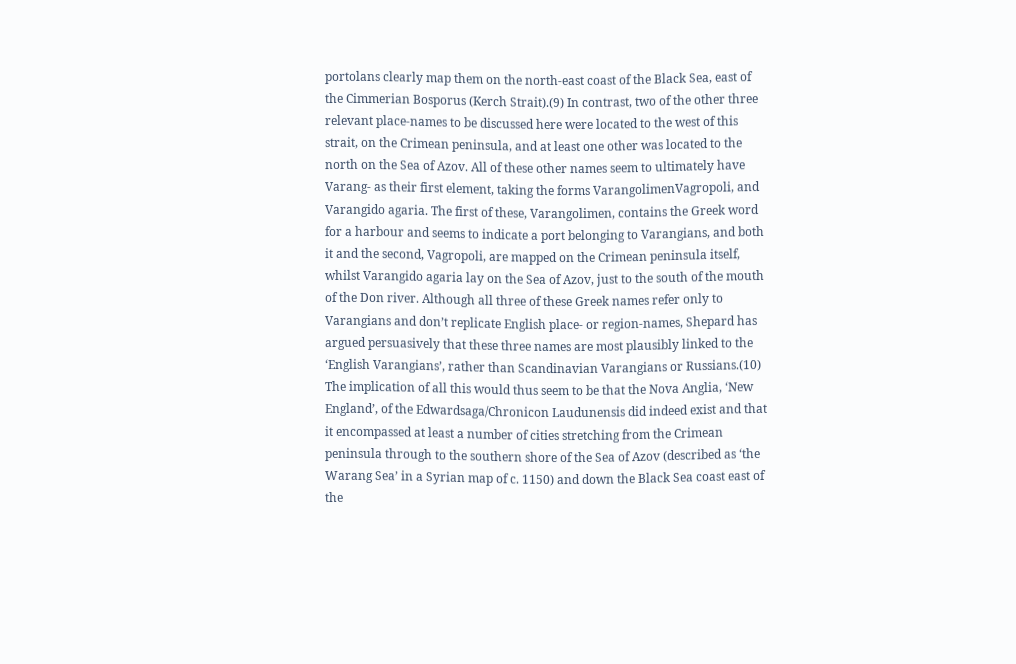portolans clearly map them on the north-east coast of the Black Sea, east of the Cimmerian Bosporus (Kerch Strait).(9) In contrast, two of the other three relevant place-names to be discussed here were located to the west of this strait, on the Crimean peninsula, and at least one other was located to the north on the Sea of Azov. All of these other names seem to ultimately have Varang- as their first element, taking the forms VarangolimenVagropoli, and Varangido agaria. The first of these, Varangolimen, contains the Greek word for a harbour and seems to indicate a port belonging to Varangians, and both it and the second, Vagropoli, are mapped on the Crimean peninsula itself, whilst Varangido agaria lay on the Sea of Azov, just to the south of the mouth of the Don river. Although all three of these Greek names refer only to Varangians and don’t replicate English place- or region-names, Shepard has argued persuasively that these three names are most plausibly linked to the ‘English Varangians’, rather than Scandinavian Varangians or Russians.(10) The implication of all this would thus seem to be that the Nova Anglia, ‘New England’, of the Edwardsaga/Chronicon Laudunensis did indeed exist and that it encompassed at least a number of cities stretching from the Crimean peninsula through to the southern shore of the Sea of Azov (described as ‘the Warang Sea’ in a Syrian map of c. 1150) and down the Black Sea coast east of the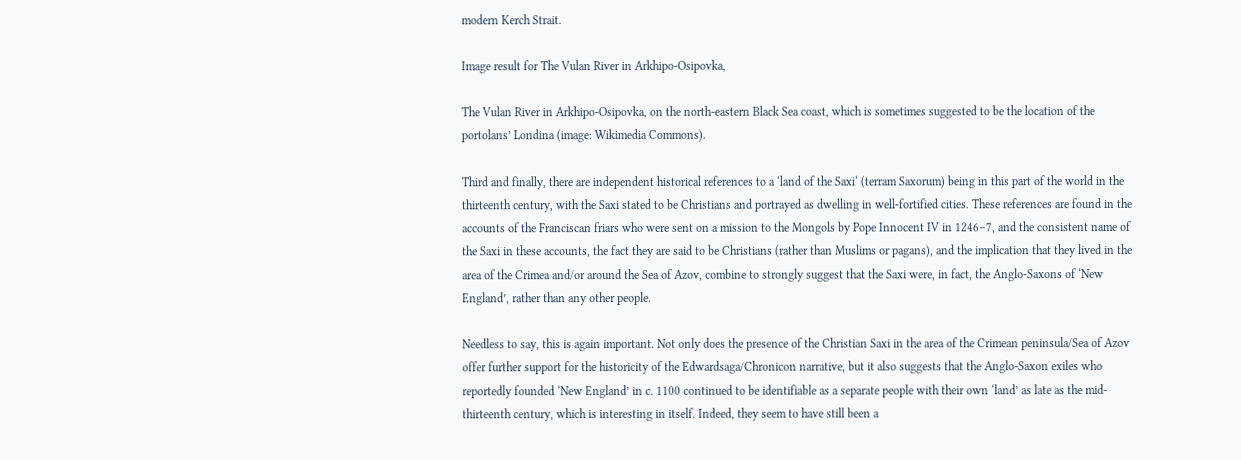modern Kerch Strait.

Image result for The Vulan River in Arkhipo-Osipovka,

The Vulan River in Arkhipo-Osipovka, on the north-eastern Black Sea coast, which is sometimes suggested to be the location of the portolans’ Londina (image: Wikimedia Commons).

Third and finally, there are independent historical references to a ‘land of the Saxi‘ (terram Saxorum) being in this part of the world in the thirteenth century, with the Saxi stated to be Christians and portrayed as dwelling in well-fortified cities. These references are found in the accounts of the Franciscan friars who were sent on a mission to the Mongols by Pope Innocent IV in 1246–7, and the consistent name of the Saxi in these accounts, the fact they are said to be Christians (rather than Muslims or pagans), and the implication that they lived in the area of the Crimea and/or around the Sea of Azov, combine to strongly suggest that the Saxi were, in fact, the Anglo-Saxons of ‘New England’, rather than any other people.

Needless to say, this is again important. Not only does the presence of the Christian Saxi in the area of the Crimean peninsula/Sea of Azov offer further support for the historicity of the Edwardsaga/Chronicon narrative, but it also suggests that the Anglo-Saxon exiles who reportedly founded ‘New England’ in c. 1100 continued to be identifiable as a separate people with their own ‘land’ as late as the mid-thirteenth century, which is interesting in itself. Indeed, they seem to have still been a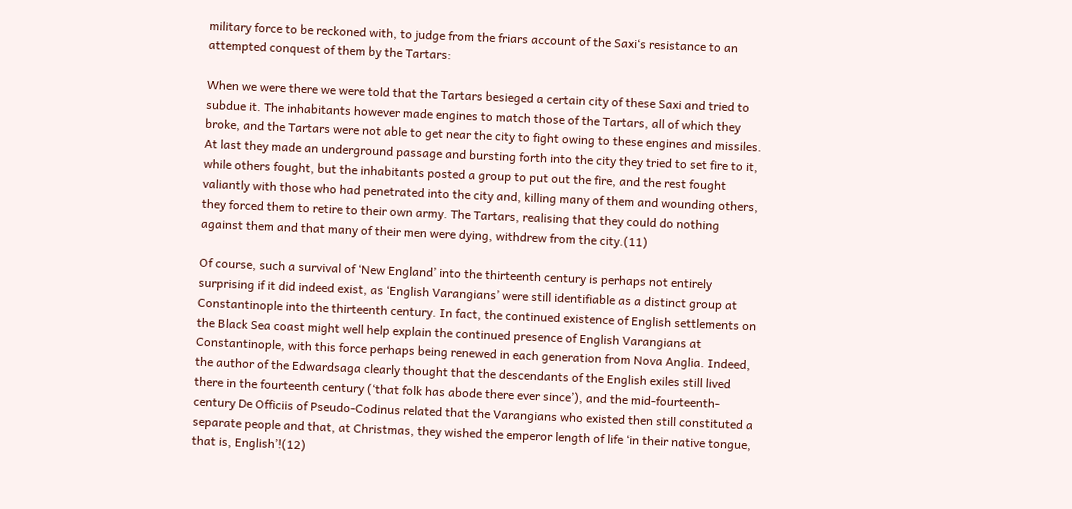military force to be reckoned with, to judge from the friars account of the Saxi‘s resistance to an attempted conquest of them by the Tartars:

When we were there we were told that the Tartars besieged a certain city of these Saxi and tried to subdue it. The inhabitants however made engines to match those of the Tartars, all of which they broke, and the Tartars were not able to get near the city to fight owing to these engines and missiles. At last they made an underground passage and bursting forth into the city they tried to set fire to it, while others fought, but the inhabitants posted a group to put out the fire, and the rest fought valiantly with those who had penetrated into the city and, killing many of them and wounding others, they forced them to retire to their own army. The Tartars, realising that they could do nothing against them and that many of their men were dying, withdrew from the city.(11)

Of course, such a survival of ‘New England’ into the thirteenth century is perhaps not entirely surprising if it did indeed exist, as ‘English Varangians’ were still identifiable as a distinct group at Constantinople into the thirteenth century. In fact, the continued existence of English settlements on the Black Sea coast might well help explain the continued presence of English Varangians at Constantinople, with this force perhaps being renewed in each generation from Nova Anglia. Indeed, the author of the Edwardsaga clearly thought that the descendants of the English exiles still lived there in the fourteenth century (‘that folk has abode there ever since’), and the mid-fourteenth-century De Officiis of Pseudo-Codinus related that the Varangians who existed then still constituted a separate people and that, at Christmas, they wished the emperor length of life ‘in their native tongue, that is, English’!(12)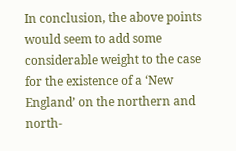In conclusion, the above points would seem to add some considerable weight to the case for the existence of a ‘New England’ on the northern and north-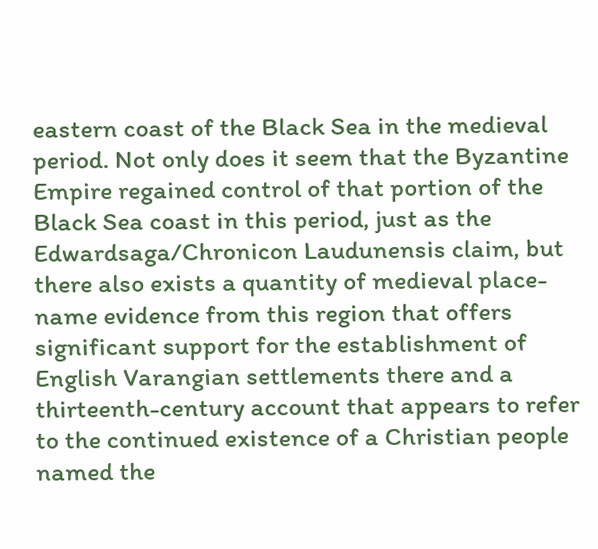eastern coast of the Black Sea in the medieval period. Not only does it seem that the Byzantine Empire regained control of that portion of the Black Sea coast in this period, just as the Edwardsaga/Chronicon Laudunensis claim, but there also exists a quantity of medieval place-name evidence from this region that offers significant support for the establishment of English Varangian settlements there and a thirteenth-century account that appears to refer to the continued existence of a Christian people named the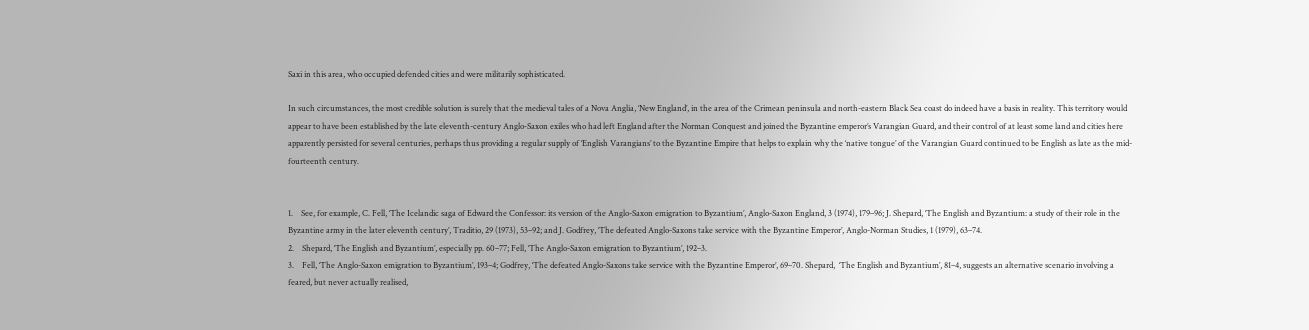Saxi in this area, who occupied defended cities and were militarily sophisticated.

In such circumstances, the most credible solution is surely that the medieval tales of a Nova Anglia, ‘New England’, in the area of the Crimean peninsula and north-eastern Black Sea coast do indeed have a basis in reality. This territory would appear to have been established by the late eleventh-century Anglo-Saxon exiles who had left England after the Norman Conquest and joined the Byzantine emperor’s Varangian Guard, and their control of at least some land and cities here apparently persisted for several centuries, perhaps thus providing a regular supply of ‘English Varangians’ to the Byzantine Empire that helps to explain why the ‘native tongue’ of the Varangian Guard continued to be English as late as the mid-fourteenth century.


1.    See, for example, C. Fell, ‘The Icelandic saga of Edward the Confessor: its version of the Anglo-Saxon emigration to Byzantium’, Anglo-Saxon England, 3 (1974), 179–96; J. Shepard, ‘The English and Byzantium: a study of their role in the Byzantine army in the later eleventh century’, Traditio, 29 (1973), 53–92; and J. Godfrey, ‘The defeated Anglo-Saxons take service with the Byzantine Emperor’, Anglo-Norman Studies, 1 (1979), 63–74.
2.    Shepard, ‘The English and Byzantium’, especially pp. 60–77; Fell, ‘The Anglo-Saxon emigration to Byzantium’, 192–3.
3.    Fell, ‘The Anglo-Saxon emigration to Byzantium’, 193–4; Godfrey, ‘The defeated Anglo-Saxons take service with the Byzantine Emperor’, 69–70. Shepard,  ‘The English and Byzantium’, 81–4, suggests an alternative scenario involving a feared, but never actually realised,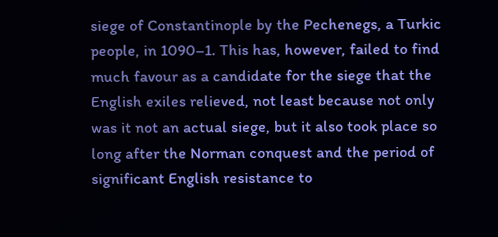siege of Constantinople by the Pechenegs, a Turkic people, in 1090–1. This has, however, failed to find much favour as a candidate for the siege that the English exiles relieved, not least because not only was it not an actual siege, but it also took place so long after the Norman conquest and the period of significant English resistance to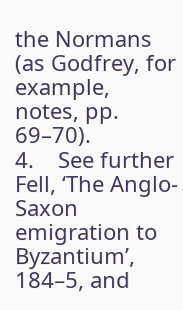the Normans (as Godfrey, for example, notes, pp. 69–70).
4.    See further Fell, ‘The Anglo-Saxon emigration to Byzantium’, 184–5, and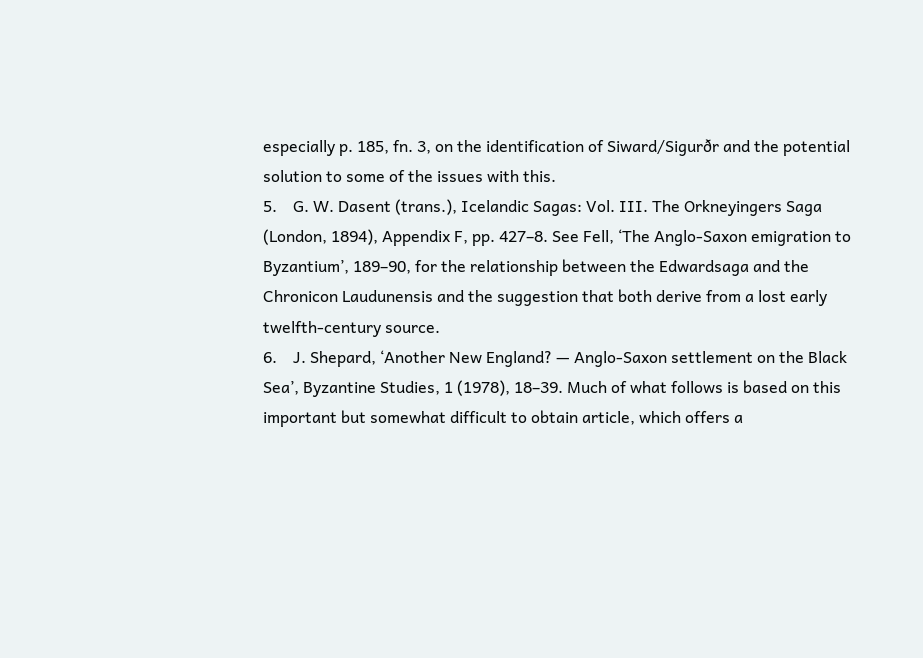especially p. 185, fn. 3, on the identification of Siward/Sigurðr and the potential solution to some of the issues with this.
5.    G. W. Dasent (trans.), Icelandic Sagas: Vol. III. The Orkneyingers Saga (London, 1894), Appendix F, pp. 427–8. See Fell, ‘The Anglo-Saxon emigration to Byzantium’, 189–90, for the relationship between the Edwardsaga and the Chronicon Laudunensis and the suggestion that both derive from a lost early twelfth-century source.
6.    J. Shepard, ‘Another New England? — Anglo-Saxon settlement on the Black Sea’, Byzantine Studies, 1 (1978), 18–39. Much of what follows is based on this important but somewhat difficult to obtain article, which offers a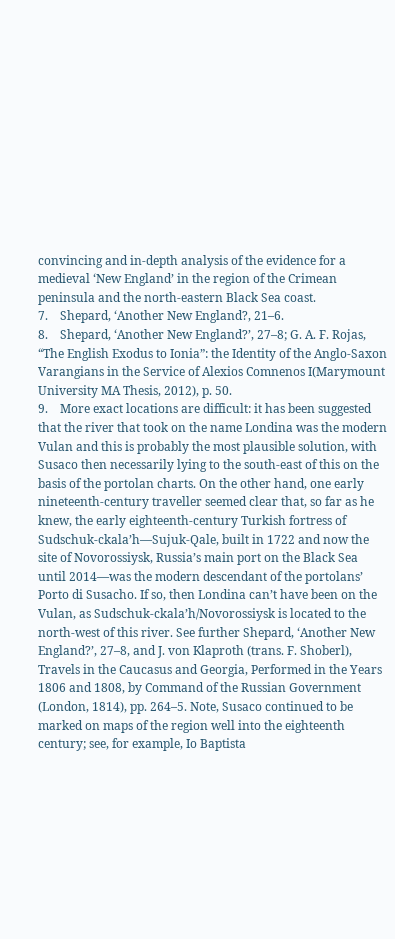convincing and in-depth analysis of the evidence for a medieval ‘New England’ in the region of the Crimean peninsula and the north-eastern Black Sea coast.
7.    Shepard, ‘Another New England?, 21–6.
8.    Shepard, ‘Another New England?’, 27–8; G. A. F. Rojas, “The English Exodus to Ionia”: the Identity of the Anglo-Saxon Varangians in the Service of Alexios Comnenos I(Marymount University MA Thesis, 2012), p. 50.
9.    More exact locations are difficult: it has been suggested that the river that took on the name Londina was the modern Vulan and this is probably the most plausible solution, with Susaco then necessarily lying to the south-east of this on the basis of the portolan charts. On the other hand, one early nineteenth-century traveller seemed clear that, so far as he knew, the early eighteenth-century Turkish fortress of Sudschuk-ckala’h—Sujuk-Qale, built in 1722 and now the site of Novorossiysk, Russia’s main port on the Black Sea until 2014—was the modern descendant of the portolans’ Porto di Susacho. If so, then Londina can’t have been on the Vulan, as Sudschuk-ckala’h/Novorossiysk is located to the north-west of this river. See further Shepard, ‘Another New England?’, 27–8, and J. von Klaproth (trans. F. Shoberl), Travels in the Caucasus and Georgia, Performed in the Years 1806 and 1808, by Command of the Russian Government (London, 1814), pp. 264–5. Note, Susaco continued to be marked on maps of the region well into the eighteenth century; see, for example, Io Baptista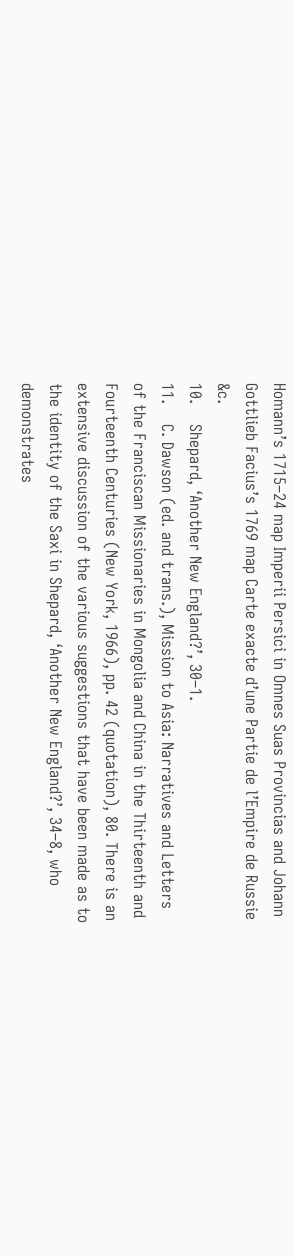Homann’s 1715–24 map Imperii Persici in Omnes Suas Provincias and Johann Gottlieb Facius’s 1769 map Carte exacte d’une Partie de l’Empire de Russie &c.
10.    Shepard, ‘Another New England?’, 30–1.
11.    C. Dawson (ed. and trans.), Mission to Asia: Narratives and Letters of the Franciscan Missionaries in Mongolia and China in the Thirteenth and Fourteenth Centuries (New York, 1966), pp. 42 (quotation), 80. There is an extensive discussion of the various suggestions that have been made as to the identity of the Saxi in Shepard, ‘Another New England?’, 34–8, who demonstrates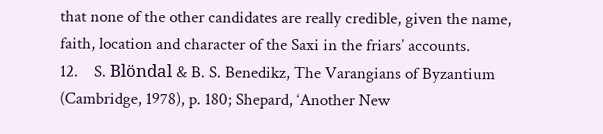that none of the other candidates are really credible, given the name, faith, location and character of the Saxi in the friars’ accounts.
12.    S. Blöndal & B. S. Benedikz, The Varangians of Byzantium (Cambridge, 1978), p. 180; Shepard, ‘Another New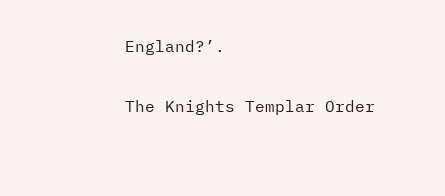England?’.

The Knights Templar Order